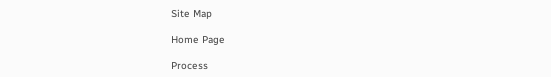Site Map

Home Page

Process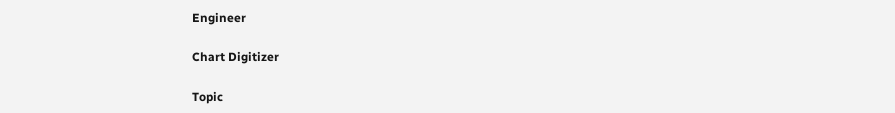Engineer

Chart Digitizer

Topic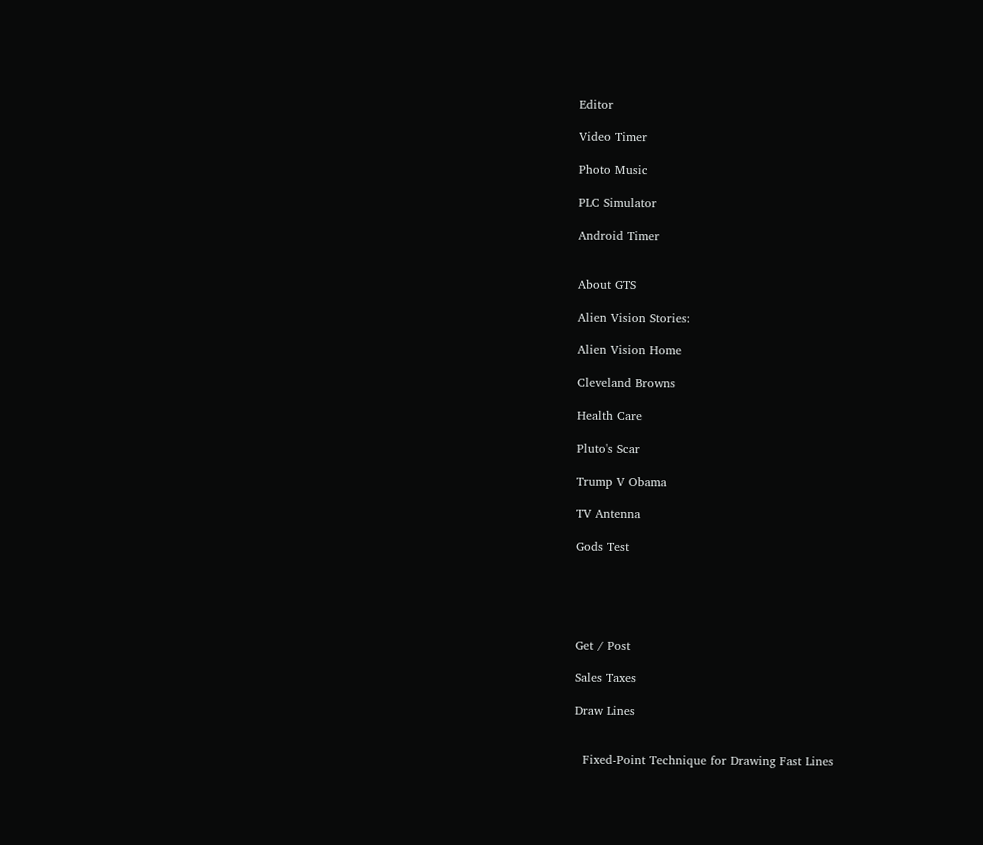Editor

Video Timer

Photo Music

PLC Simulator

Android Timer


About GTS

Alien Vision Stories:

Alien Vision Home

Cleveland Browns

Health Care

Pluto's Scar

Trump V Obama

TV Antenna

Gods Test





Get / Post

Sales Taxes

Draw Lines


  Fixed-Point Technique for Drawing Fast Lines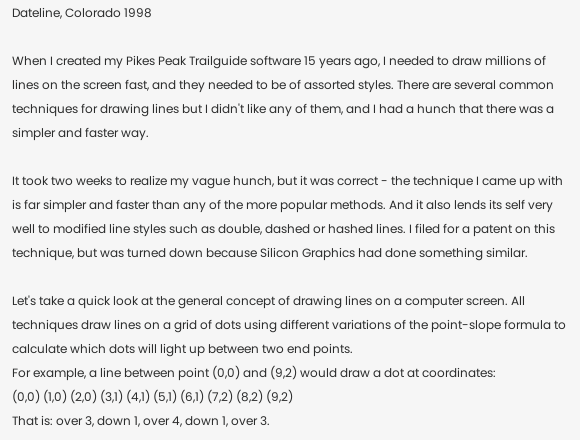Dateline, Colorado 1998

When I created my Pikes Peak Trailguide software 15 years ago, I needed to draw millions of lines on the screen fast, and they needed to be of assorted styles. There are several common techniques for drawing lines but I didn't like any of them, and I had a hunch that there was a simpler and faster way.

It took two weeks to realize my vague hunch, but it was correct - the technique I came up with is far simpler and faster than any of the more popular methods. And it also lends its self very well to modified line styles such as double, dashed or hashed lines. I filed for a patent on this technique, but was turned down because Silicon Graphics had done something similar.

Let's take a quick look at the general concept of drawing lines on a computer screen. All techniques draw lines on a grid of dots using different variations of the point-slope formula to calculate which dots will light up between two end points.
For example, a line between point (0,0) and (9,2) would draw a dot at coordinates:
(0,0) (1,0) (2,0) (3,1) (4,1) (5,1) (6,1) (7,2) (8,2) (9,2)
That is: over 3, down 1, over 4, down 1, over 3.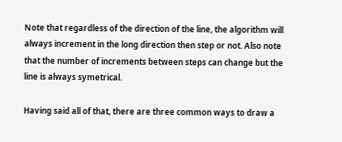Note that regardless of the direction of the line, the algorithm will always increment in the long direction then step or not. Also note that the number of increments between steps can change but the line is always symetrical.

Having said all of that, there are three common ways to draw a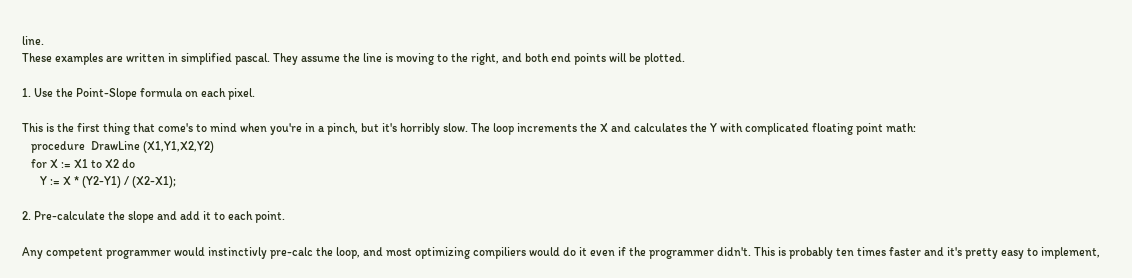line.
These examples are written in simplified pascal. They assume the line is moving to the right, and both end points will be plotted.

1. Use the Point-Slope formula on each pixel.

This is the first thing that come's to mind when you're in a pinch, but it's horribly slow. The loop increments the X and calculates the Y with complicated floating point math:
   procedure  DrawLine (X1,Y1,X2,Y2)
   for X := X1 to X2 do
      Y := X * (Y2-Y1) / (X2-X1);

2. Pre-calculate the slope and add it to each point.

Any competent programmer would instinctivly pre-calc the loop, and most optimizing compiliers would do it even if the programmer didn't. This is probably ten times faster and it's pretty easy to implement,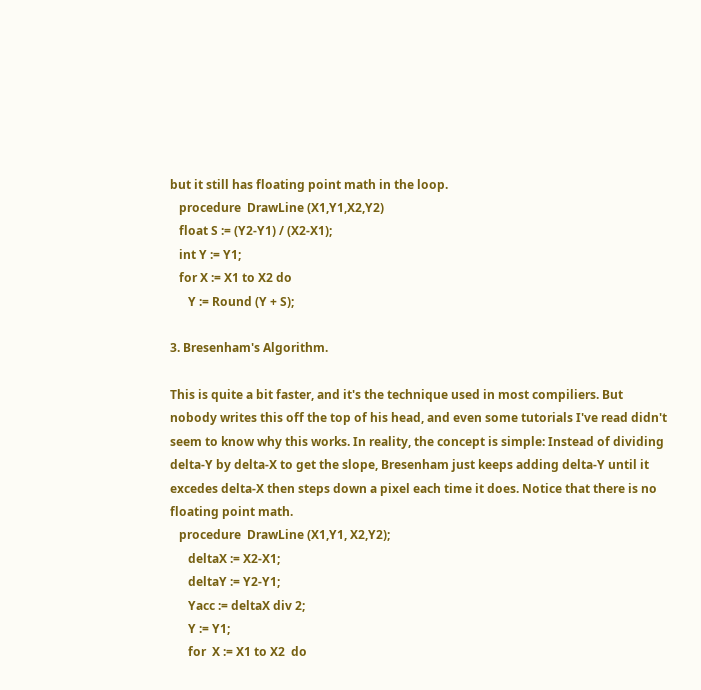but it still has floating point math in the loop.
   procedure  DrawLine (X1,Y1,X2,Y2)
   float S := (Y2-Y1) / (X2-X1);
   int Y := Y1;
   for X := X1 to X2 do
      Y := Round (Y + S);

3. Bresenham's Algorithm.

This is quite a bit faster, and it's the technique used in most compiliers. But nobody writes this off the top of his head, and even some tutorials I've read didn't seem to know why this works. In reality, the concept is simple: Instead of dividing delta-Y by delta-X to get the slope, Bresenham just keeps adding delta-Y until it excedes delta-X then steps down a pixel each time it does. Notice that there is no floating point math.
   procedure  DrawLine (X1,Y1, X2,Y2);
      deltaX := X2-X1;
      deltaY := Y2-Y1;
      Yacc := deltaX div 2;
      Y := Y1;
      for  X := X1 to X2  do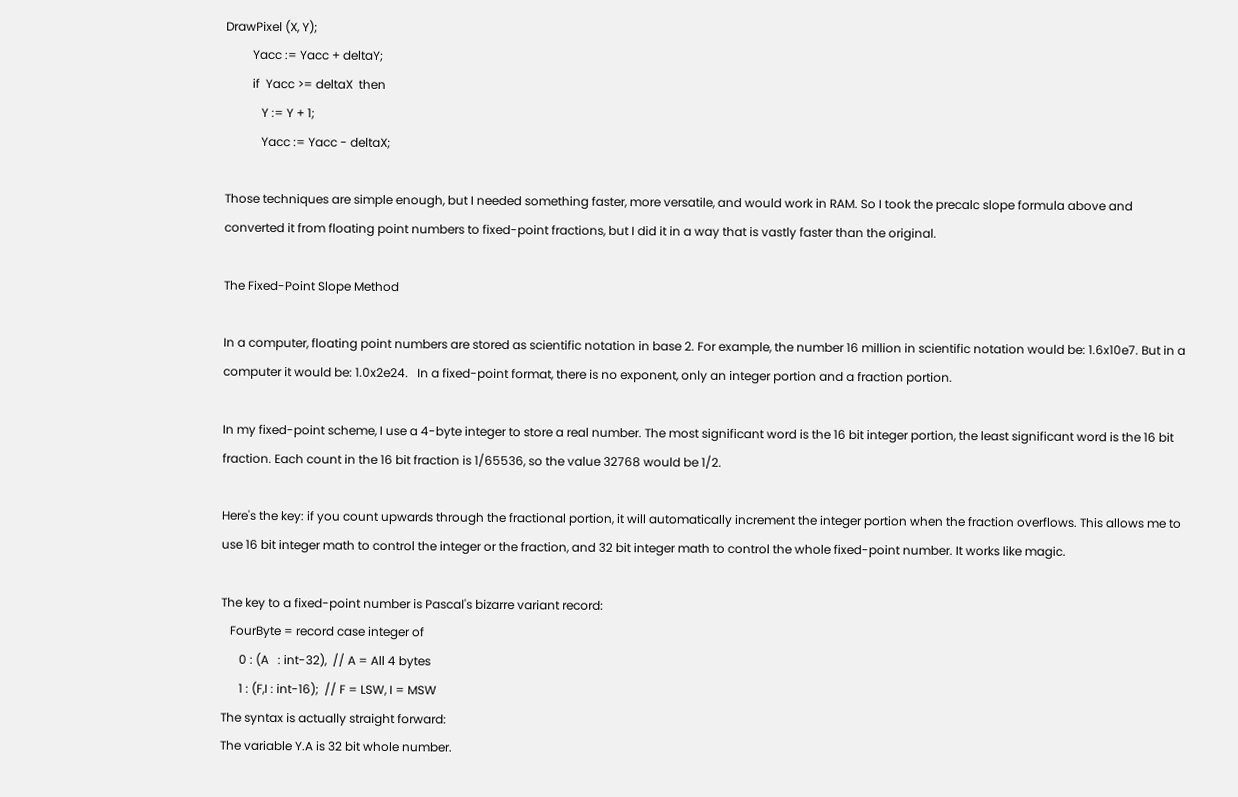DrawPixel (X, Y);
         Yacc := Yacc + deltaY;
         if  Yacc >= deltaX  then
            Y := Y + 1;
            Yacc := Yacc - deltaX;

Those techniques are simple enough, but I needed something faster, more versatile, and would work in RAM. So I took the precalc slope formula above and converted it from floating point numbers to fixed-point fractions, but I did it in a way that is vastly faster than the original.

The Fixed-Point Slope Method

In a computer, floating point numbers are stored as scientific notation in base 2. For example, the number 16 million in scientific notation would be: 1.6x10e7. But in a computer it would be: 1.0x2e24.   In a fixed-point format, there is no exponent, only an integer portion and a fraction portion.

In my fixed-point scheme, I use a 4-byte integer to store a real number. The most significant word is the 16 bit integer portion, the least significant word is the 16 bit fraction. Each count in the 16 bit fraction is 1/65536, so the value 32768 would be 1/2.

Here's the key: if you count upwards through the fractional portion, it will automatically increment the integer portion when the fraction overflows. This allows me to use 16 bit integer math to control the integer or the fraction, and 32 bit integer math to control the whole fixed-point number. It works like magic.

The key to a fixed-point number is Pascal's bizarre variant record:
   FourByte = record case integer of
      0 : (A   : int-32),  // A = All 4 bytes
      1 : (F,I : int-16);  // F = LSW, I = MSW
The syntax is actually straight forward:
The variable Y.A is 32 bit whole number.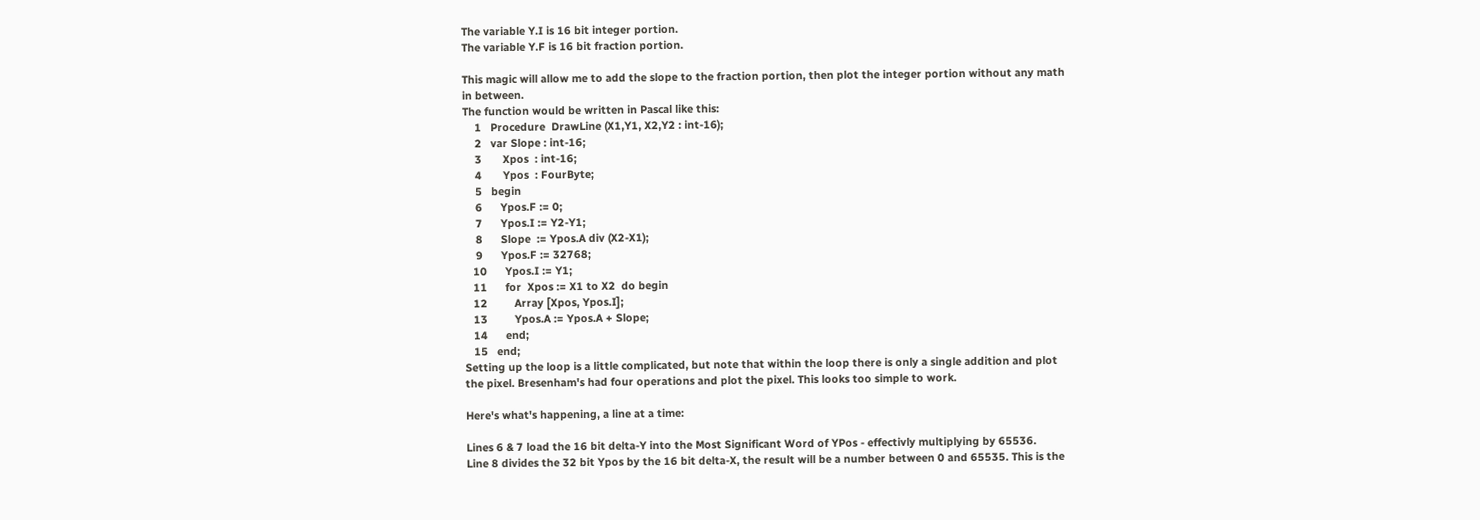The variable Y.I is 16 bit integer portion.
The variable Y.F is 16 bit fraction portion.

This magic will allow me to add the slope to the fraction portion, then plot the integer portion without any math in between.
The function would be written in Pascal like this:
    1   Procedure  DrawLine (X1,Y1, X2,Y2 : int-16);
    2   var Slope : int-16;
    3       Xpos  : int-16;
    4       Ypos  : FourByte;
    5   begin
    6      Ypos.F := 0;
    7      Ypos.I := Y2-Y1;
    8      Slope  := Ypos.A div (X2-X1);
    9      Ypos.F := 32768;
   10      Ypos.I := Y1;
   11      for  Xpos := X1 to X2  do begin
   12         Array [Xpos, Ypos.I];
   13         Ypos.A := Ypos.A + Slope;
   14      end;
   15   end;
Setting up the loop is a little complicated, but note that within the loop there is only a single addition and plot the pixel. Bresenham's had four operations and plot the pixel. This looks too simple to work.

Here's what's happening, a line at a time:

Lines 6 & 7 load the 16 bit delta-Y into the Most Significant Word of YPos - effectivly multiplying by 65536.
Line 8 divides the 32 bit Ypos by the 16 bit delta-X, the result will be a number between 0 and 65535. This is the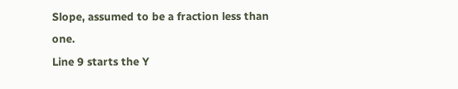Slope, assumed to be a fraction less than one.
Line 9 starts the Y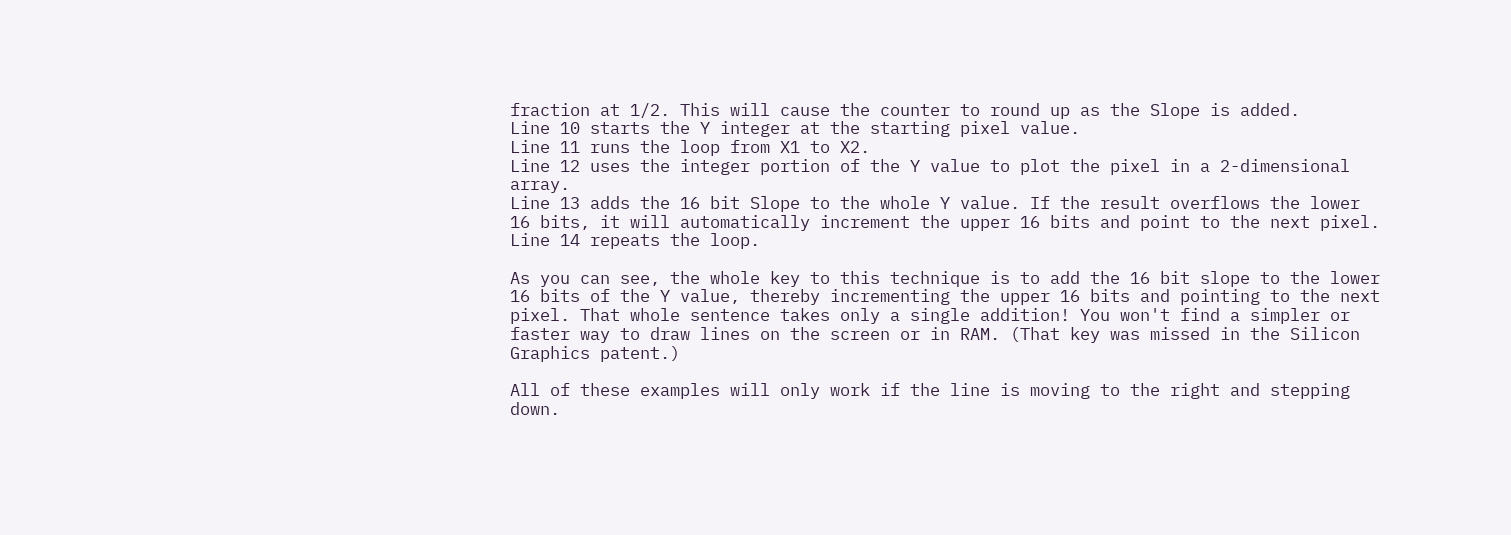fraction at 1/2. This will cause the counter to round up as the Slope is added.
Line 10 starts the Y integer at the starting pixel value.
Line 11 runs the loop from X1 to X2.
Line 12 uses the integer portion of the Y value to plot the pixel in a 2-dimensional array.
Line 13 adds the 16 bit Slope to the whole Y value. If the result overflows the lower 16 bits, it will automatically increment the upper 16 bits and point to the next pixel.
Line 14 repeats the loop.

As you can see, the whole key to this technique is to add the 16 bit slope to the lower 16 bits of the Y value, thereby incrementing the upper 16 bits and pointing to the next pixel. That whole sentence takes only a single addition! You won't find a simpler or faster way to draw lines on the screen or in RAM. (That key was missed in the Silicon Graphics patent.)

All of these examples will only work if the line is moving to the right and stepping down.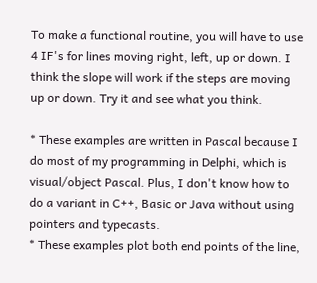To make a functional routine, you will have to use 4 IF's for lines moving right, left, up or down. I think the slope will work if the steps are moving up or down. Try it and see what you think.

* These examples are written in Pascal because I do most of my programming in Delphi, which is visual/object Pascal. Plus, I don't know how to do a variant in C++, Basic or Java without using pointers and typecasts.
* These examples plot both end points of the line,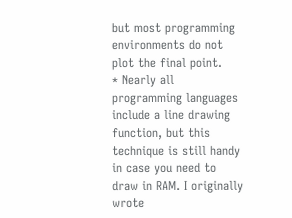but most programming environments do not plot the final point.
* Nearly all programming languages include a line drawing function, but this technique is still handy in case you need to draw in RAM. I originally wrote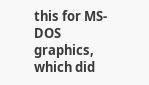this for MS-DOS graphics, which did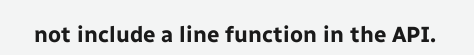not include a line function in the API.